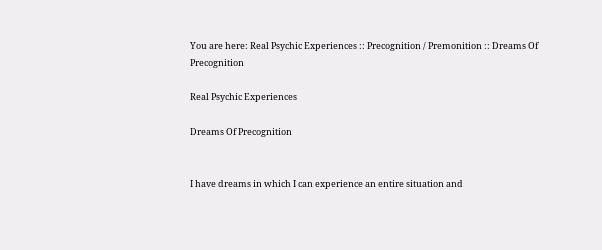You are here: Real Psychic Experiences :: Precognition / Premonition :: Dreams Of Precognition

Real Psychic Experiences

Dreams Of Precognition


I have dreams in which I can experience an entire situation and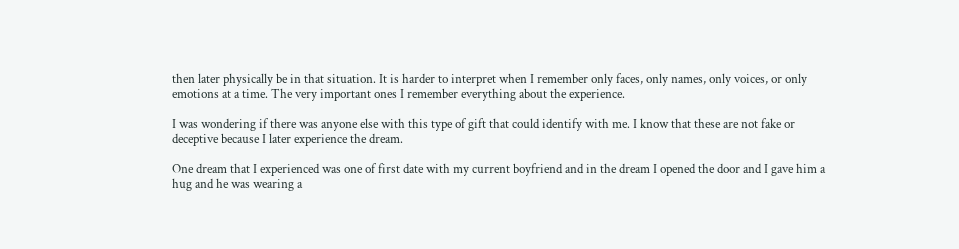then later physically be in that situation. It is harder to interpret when I remember only faces, only names, only voices, or only emotions at a time. The very important ones I remember everything about the experience.

I was wondering if there was anyone else with this type of gift that could identify with me. I know that these are not fake or deceptive because I later experience the dream.

One dream that I experienced was one of first date with my current boyfriend and in the dream I opened the door and I gave him a hug and he was wearing a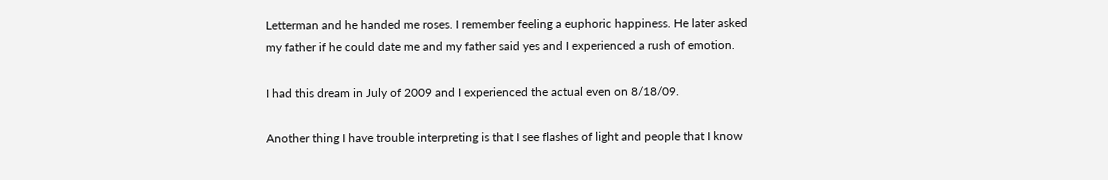Letterman and he handed me roses. I remember feeling a euphoric happiness. He later asked my father if he could date me and my father said yes and I experienced a rush of emotion.

I had this dream in July of 2009 and I experienced the actual even on 8/18/09.

Another thing I have trouble interpreting is that I see flashes of light and people that I know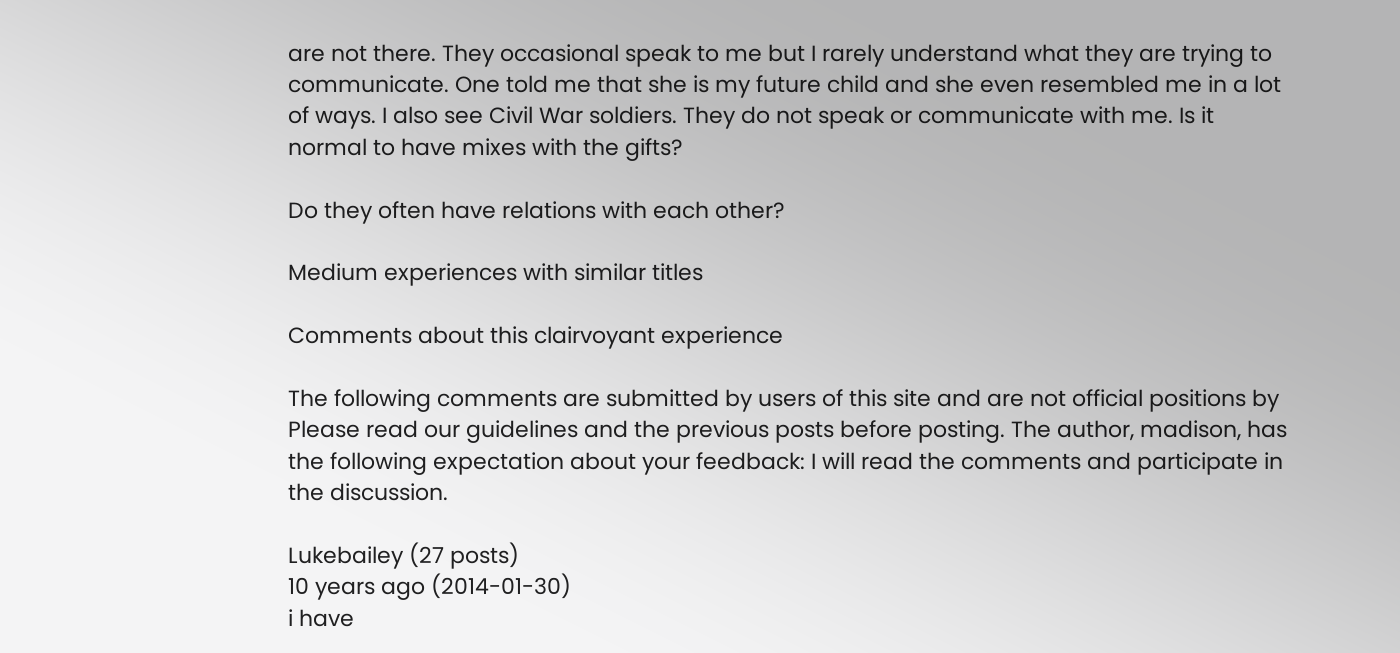are not there. They occasional speak to me but I rarely understand what they are trying to communicate. One told me that she is my future child and she even resembled me in a lot of ways. I also see Civil War soldiers. They do not speak or communicate with me. Is it normal to have mixes with the gifts?

Do they often have relations with each other?

Medium experiences with similar titles

Comments about this clairvoyant experience

The following comments are submitted by users of this site and are not official positions by Please read our guidelines and the previous posts before posting. The author, madison, has the following expectation about your feedback: I will read the comments and participate in the discussion.

Lukebailey (27 posts)
10 years ago (2014-01-30)
i have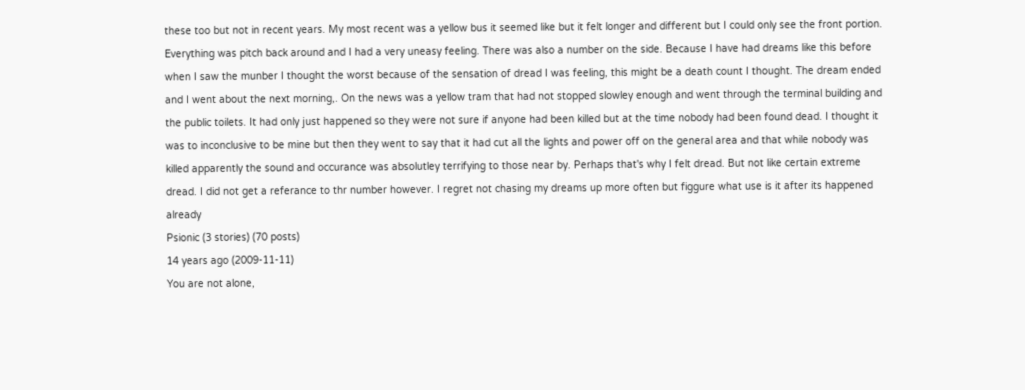these too but not in recent years. My most recent was a yellow bus it seemed like but it felt longer and different but I could only see the front portion. Everything was pitch back around and I had a very uneasy feeling. There was also a number on the side. Because I have had dreams like this before when I saw the munber I thought the worst because of the sensation of dread I was feeling, this might be a death count I thought. The dream ended and I went about the next morning,. On the news was a yellow tram that had not stopped slowley enough and went through the terminal building and the public toilets. It had only just happened so they were not sure if anyone had been killed but at the time nobody had been found dead. I thought it was to inconclusive to be mine but then they went to say that it had cut all the lights and power off on the general area and that while nobody was killed apparently the sound and occurance was absolutley terrifying to those near by. Perhaps that's why I felt dread. But not like certain extreme dread. I did not get a referance to thr number however. I regret not chasing my dreams up more often but figgure what use is it after its happened already
Psionic (3 stories) (70 posts)
14 years ago (2009-11-11)
You are not alone,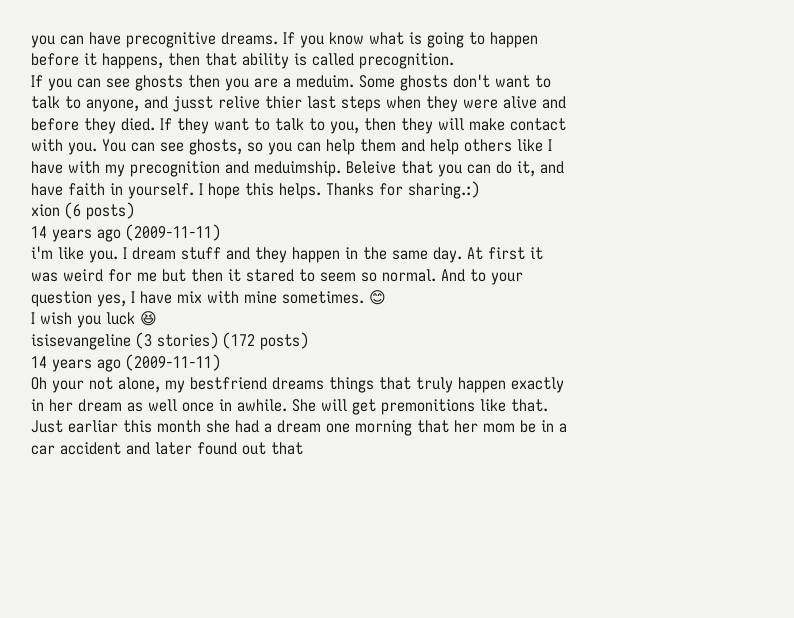you can have precognitive dreams. If you know what is going to happen before it happens, then that ability is called precognition.
If you can see ghosts then you are a meduim. Some ghosts don't want to talk to anyone, and jusst relive thier last steps when they were alive and before they died. If they want to talk to you, then they will make contact with you. You can see ghosts, so you can help them and help others like I have with my precognition and meduimship. Beleive that you can do it, and have faith in yourself. I hope this helps. Thanks for sharing.:)
xion (6 posts)
14 years ago (2009-11-11)
i'm like you. I dream stuff and they happen in the same day. At first it was weird for me but then it stared to seem so normal. And to your question yes, I have mix with mine sometimes. 😊
I wish you luck 😆
isisevangeline (3 stories) (172 posts)
14 years ago (2009-11-11)
Oh your not alone, my bestfriend dreams things that truly happen exactly in her dream as well once in awhile. She will get premonitions like that.
Just earliar this month she had a dream one morning that her mom be in a car accident and later found out that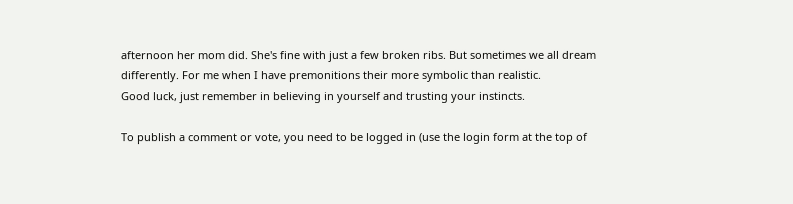afternoon her mom did. She's fine with just a few broken ribs. But sometimes we all dream differently. For me when I have premonitions their more symbolic than realistic.
Good luck, just remember in believing in yourself and trusting your instincts.

To publish a comment or vote, you need to be logged in (use the login form at the top of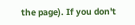the page). If you don't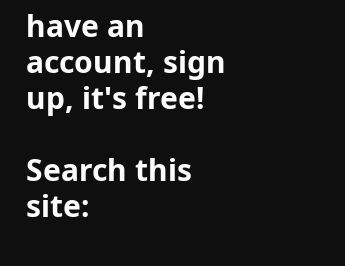have an account, sign up, it's free!

Search this site: